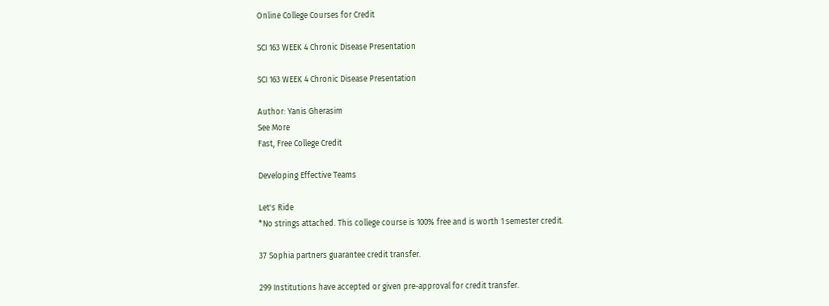Online College Courses for Credit

SCI 163 WEEK 4 Chronic Disease Presentation

SCI 163 WEEK 4 Chronic Disease Presentation

Author: Yanis Gherasim
See More
Fast, Free College Credit

Developing Effective Teams

Let's Ride
*No strings attached. This college course is 100% free and is worth 1 semester credit.

37 Sophia partners guarantee credit transfer.

299 Institutions have accepted or given pre-approval for credit transfer.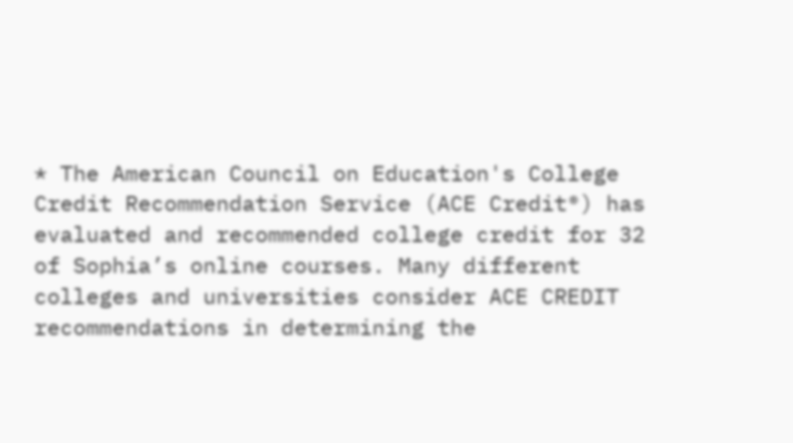* The American Council on Education's College Credit Recommendation Service (ACE Credit®) has evaluated and recommended college credit for 32 of Sophia’s online courses. Many different colleges and universities consider ACE CREDIT recommendations in determining the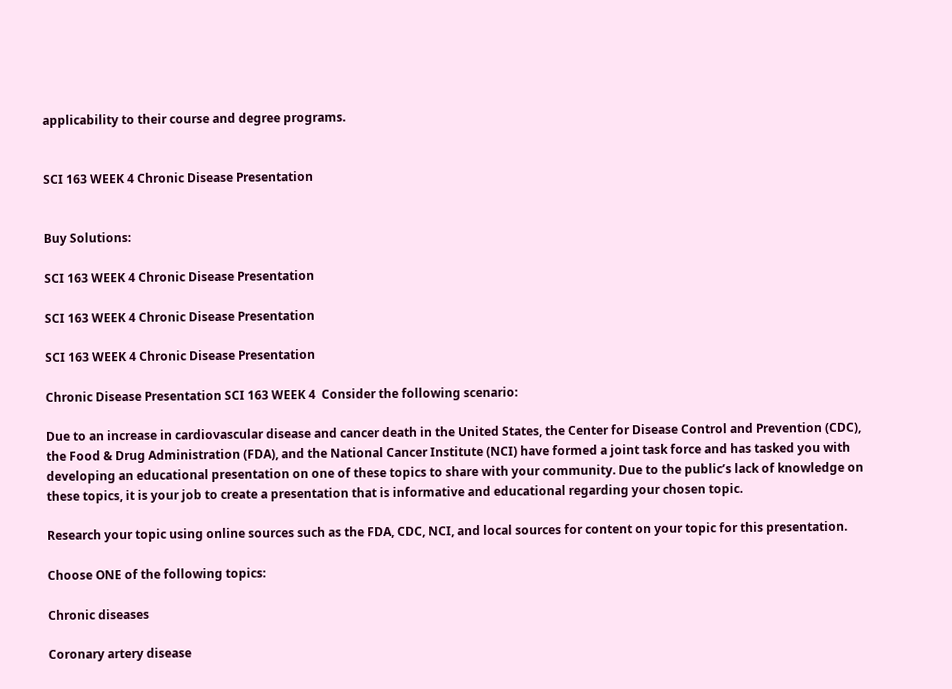applicability to their course and degree programs.


SCI 163 WEEK 4 Chronic Disease Presentation


Buy Solutions:

SCI 163 WEEK 4 Chronic Disease Presentation

SCI 163 WEEK 4 Chronic Disease Presentation

SCI 163 WEEK 4 Chronic Disease Presentation

Chronic Disease Presentation SCI 163 WEEK 4  Consider the following scenario:

Due to an increase in cardiovascular disease and cancer death in the United States, the Center for Disease Control and Prevention (CDC), the Food & Drug Administration (FDA), and the National Cancer Institute (NCI) have formed a joint task force and has tasked you with developing an educational presentation on one of these topics to share with your community. Due to the public’s lack of knowledge on these topics, it is your job to create a presentation that is informative and educational regarding your chosen topic.

Research your topic using online sources such as the FDA, CDC, NCI, and local sources for content on your topic for this presentation.

Choose ONE of the following topics:

Chronic diseases

Coronary artery disease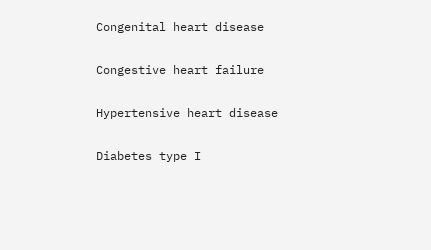Congenital heart disease

Congestive heart failure

Hypertensive heart disease

Diabetes type I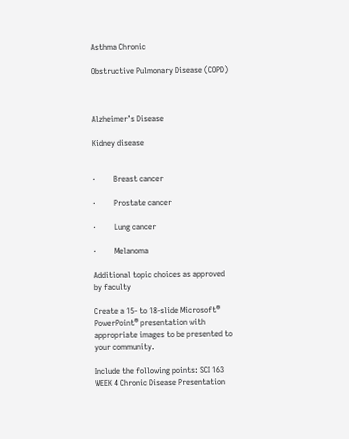Asthma Chronic

Obstructive Pulmonary Disease (COPD)



Alzheimer’s Disease

Kidney disease


·         Breast cancer

·         Prostate cancer

·         Lung cancer

·         Melanoma

Additional topic choices as approved by faculty

Create a 15- to 18-slide Microsoft® PowerPoint® presentation with appropriate images to be presented to your community.

Include the following points: SCI 163 WEEK 4 Chronic Disease Presentation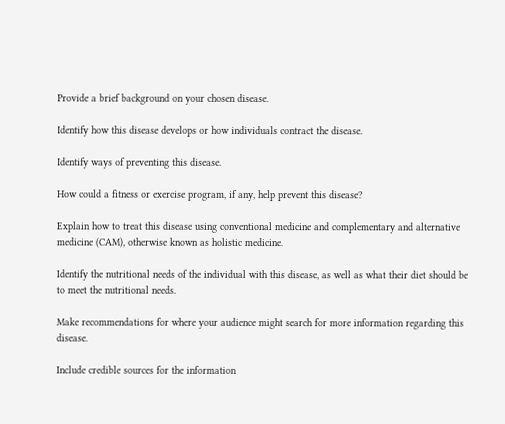Provide a brief background on your chosen disease.

Identify how this disease develops or how individuals contract the disease.

Identify ways of preventing this disease.

How could a fitness or exercise program, if any, help prevent this disease?

Explain how to treat this disease using conventional medicine and complementary and alternative medicine (CAM), otherwise known as holistic medicine.

Identify the nutritional needs of the individual with this disease, as well as what their diet should be to meet the nutritional needs.

Make recommendations for where your audience might search for more information regarding this disease.

Include credible sources for the information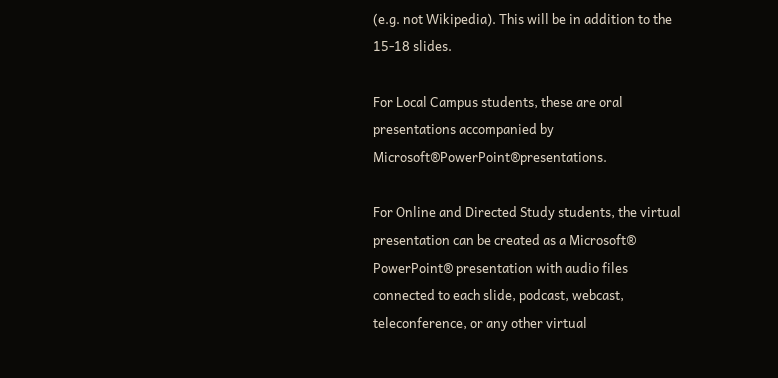(e.g. not Wikipedia). This will be in addition to the 15-18 slides.

For Local Campus students, these are oral presentations accompanied by Microsoft®PowerPoint®presentations.

For Online and Directed Study students, the virtual presentation can be created as a Microsoft® PowerPoint® presentation with audio files connected to each slide, podcast, webcast, teleconference, or any other virtual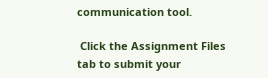communication tool.

 Click the Assignment Files tab to submit your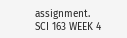assignment. SCI 163 WEEK 4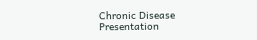Chronic Disease Presentation